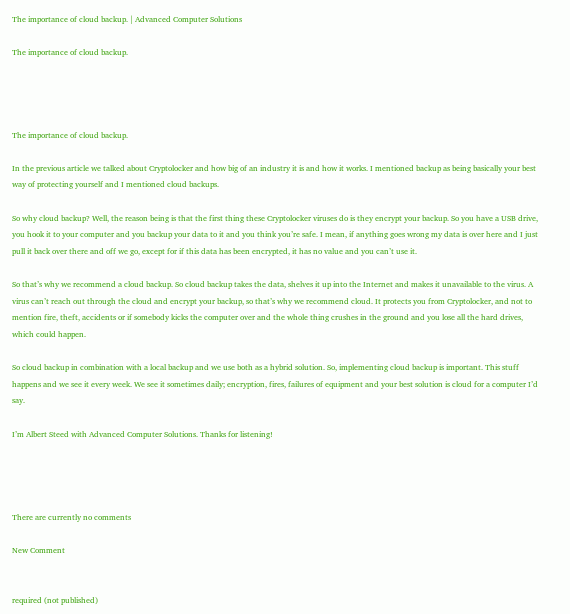The importance of cloud backup. | Advanced Computer Solutions

The importance of cloud backup.




The importance of cloud backup.

In the previous article we talked about Cryptolocker and how big of an industry it is and how it works. I mentioned backup as being basically your best way of protecting yourself and I mentioned cloud backups.

So why cloud backup? Well, the reason being is that the first thing these Cryptolocker viruses do is they encrypt your backup. So you have a USB drive, you hook it to your computer and you backup your data to it and you think you’re safe. I mean, if anything goes wrong my data is over here and I just pull it back over there and off we go, except for if this data has been encrypted, it has no value and you can’t use it.

So that’s why we recommend a cloud backup. So cloud backup takes the data, shelves it up into the Internet and makes it unavailable to the virus. A virus can’t reach out through the cloud and encrypt your backup, so that’s why we recommend cloud. It protects you from Cryptolocker, and not to mention fire, theft, accidents or if somebody kicks the computer over and the whole thing crushes in the ground and you lose all the hard drives, which could happen.

So cloud backup in combination with a local backup and we use both as a hybrid solution. So, implementing cloud backup is important. This stuff happens and we see it every week. We see it sometimes daily; encryption, fires, failures of equipment and your best solution is cloud for a computer I’d say.

I’m Albert Steed with Advanced Computer Solutions. Thanks for listening!




There are currently no comments

New Comment


required (not published)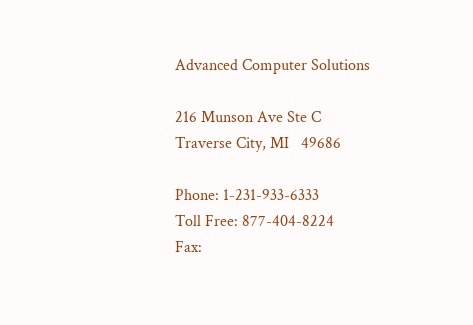Advanced Computer Solutions

216 Munson Ave Ste C
Traverse City, MI   49686

Phone: 1-231-933-6333
Toll Free: 877-404-8224
Fax: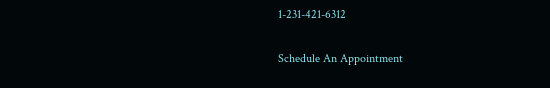1-231-421-6312

Schedule An Appointment